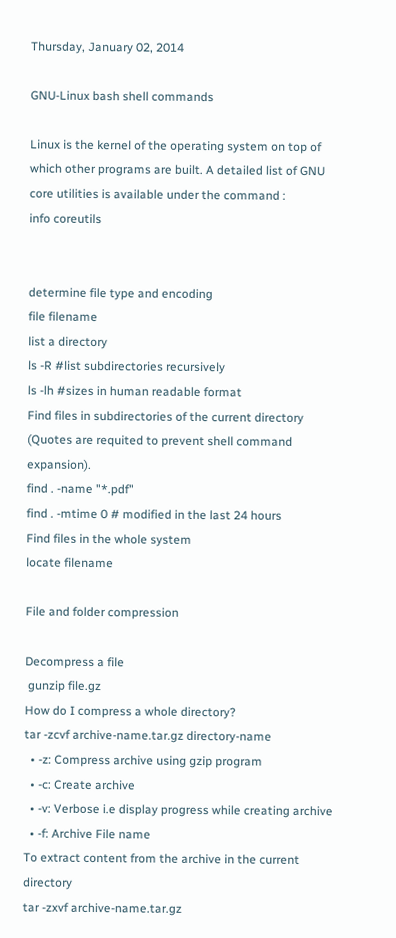Thursday, January 02, 2014

GNU-Linux bash shell commands

Linux is the kernel of the operating system on top of which other programs are built. A detailed list of GNU core utilities is available under the command :
info coreutils


determine file type and encoding
file filename
list a directory
ls -R #list subdirectories recursively
ls -lh #sizes in human readable format
Find files in subdirectories of the current directory (Quotes are requited to prevent shell command expansion).
find . -name "*.pdf"
find . -mtime 0 # modified in the last 24 hours
Find files in the whole system
locate filename

File and folder compression

Decompress a file
 gunzip file.gz
How do I compress a whole directory?
tar -zcvf archive-name.tar.gz directory-name
  • -z: Compress archive using gzip program
  • -c: Create archive
  • -v: Verbose i.e display progress while creating archive
  • -f: Archive File name
To extract content from the archive in the current directory
tar -zxvf archive-name.tar.gz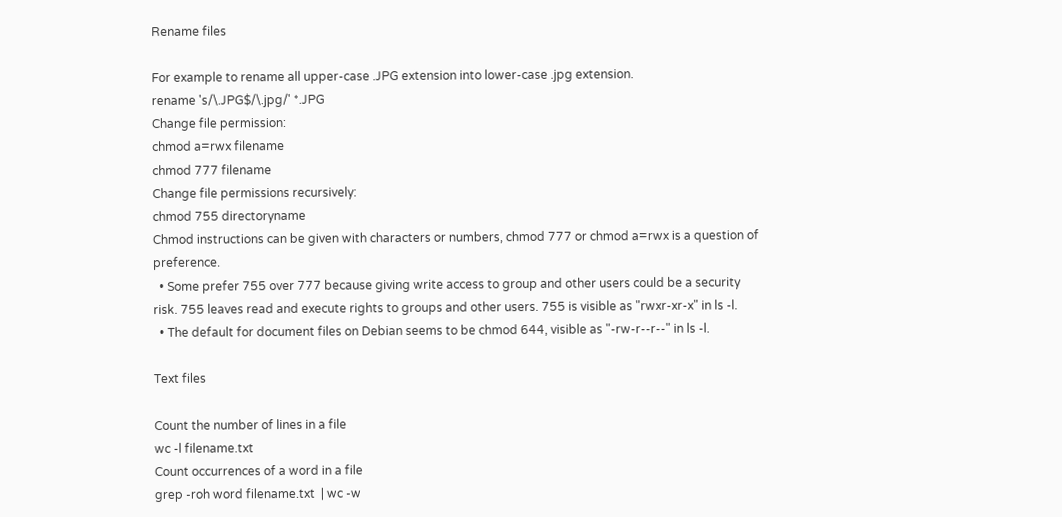Rename files

For example to rename all upper-case .JPG extension into lower-case .jpg extension.
rename 's/\.JPG$/\.jpg/' *.JPG
Change file permission:
chmod a=rwx filename
chmod 777 filename
Change file permissions recursively:
chmod 755 directoryname
Chmod instructions can be given with characters or numbers, chmod 777 or chmod a=rwx is a question of preference.
  • Some prefer 755 over 777 because giving write access to group and other users could be a security risk. 755 leaves read and execute rights to groups and other users. 755 is visible as "rwxr-xr-x" in ls -l.
  • The default for document files on Debian seems to be chmod 644, visible as "-rw-r--r--" in ls -l.

Text files

Count the number of lines in a file
wc -l filename.txt
Count occurrences of a word in a file
grep -roh word filename.txt  | wc -w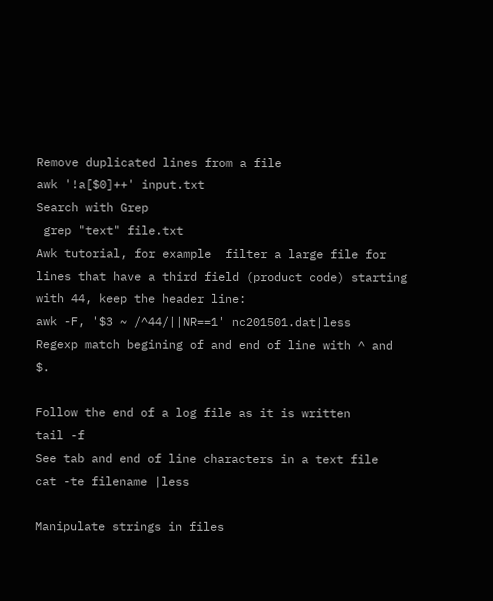Remove duplicated lines from a file
awk '!a[$0]++' input.txt
Search with Grep
 grep "text" file.txt
Awk tutorial, for example  filter a large file for lines that have a third field (product code) starting with 44, keep the header line:
awk -F, '$3 ~ /^44/||NR==1' nc201501.dat|less
Regexp match begining of and end of line with ^ and $.

Follow the end of a log file as it is written
tail -f
See tab and end of line characters in a text file
cat -te filename |less

Manipulate strings in files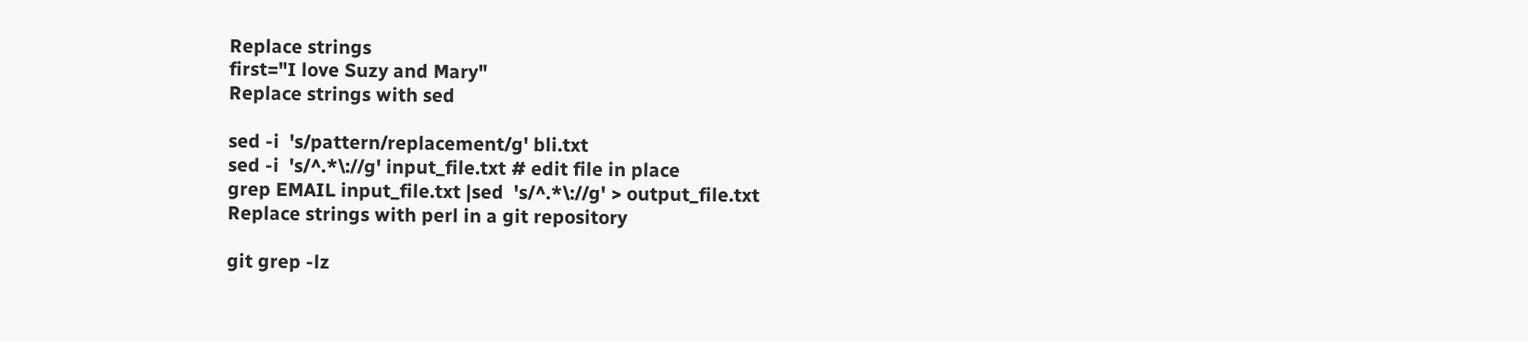Replace strings
first="I love Suzy and Mary"
Replace strings with sed

sed -i  's/pattern/replacement/g' bli.txt
sed -i  's/^.*\://g' input_file.txt # edit file in place
grep EMAIL input_file.txt |sed  's/^.*\://g' > output_file.txt
Replace strings with perl in a git repository

git grep -lz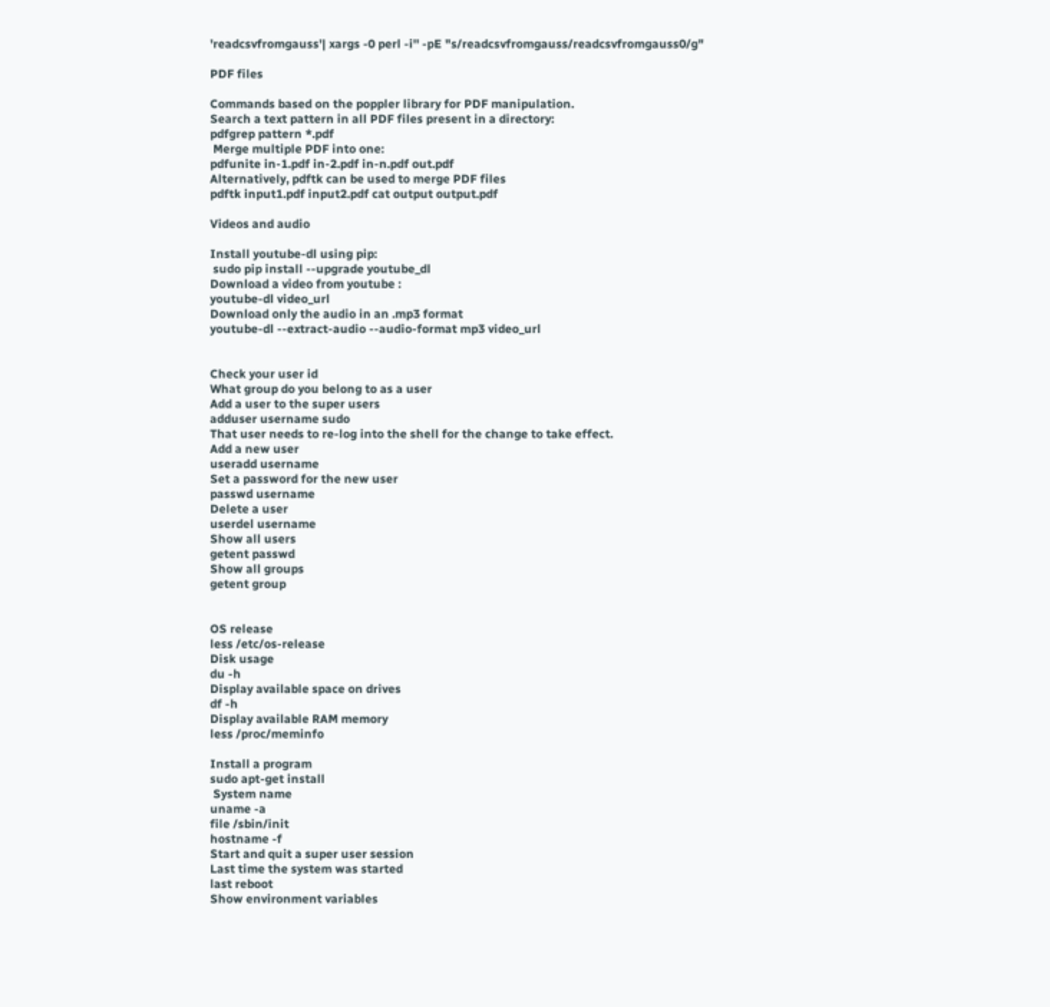'readcsvfromgauss'| xargs -0 perl -i'' -pE "s/readcsvfromgauss/readcsvfromgauss0/g"

PDF files

Commands based on the poppler library for PDF manipulation.
Search a text pattern in all PDF files present in a directory:
pdfgrep pattern *.pdf
 Merge multiple PDF into one:
pdfunite in-1.pdf in-2.pdf in-n.pdf out.pdf
Alternatively, pdftk can be used to merge PDF files
pdftk input1.pdf input2.pdf cat output output.pdf

Videos and audio

Install youtube-dl using pip:
 sudo pip install --upgrade youtube_dl
Download a video from youtube :
youtube-dl video_url
Download only the audio in an .mp3 format
youtube-dl --extract-audio --audio-format mp3 video_url


Check your user id
What group do you belong to as a user
Add a user to the super users
adduser username sudo
That user needs to re-log into the shell for the change to take effect.
Add a new user
useradd username
Set a password for the new user
passwd username
Delete a user
userdel username
Show all users
getent passwd
Show all groups
getent group


OS release
less /etc/os-release
Disk usage
du -h
Display available space on drives
df -h
Display available RAM memory
less /proc/meminfo

Install a program
sudo apt-get install
 System name
uname -a
file /sbin/init
hostname -f
Start and quit a super user session
Last time the system was started
last reboot
Show environment variables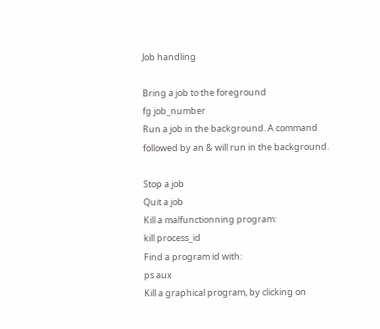Job handling

Bring a job to the foreground
fg job_number
Run a job in the background. A command followed by an & will run in the background.

Stop a job
Quit a job
Kill a malfunctionning program:
kill process_id
Find a program id with:
ps aux
Kill a graphical program, by clicking on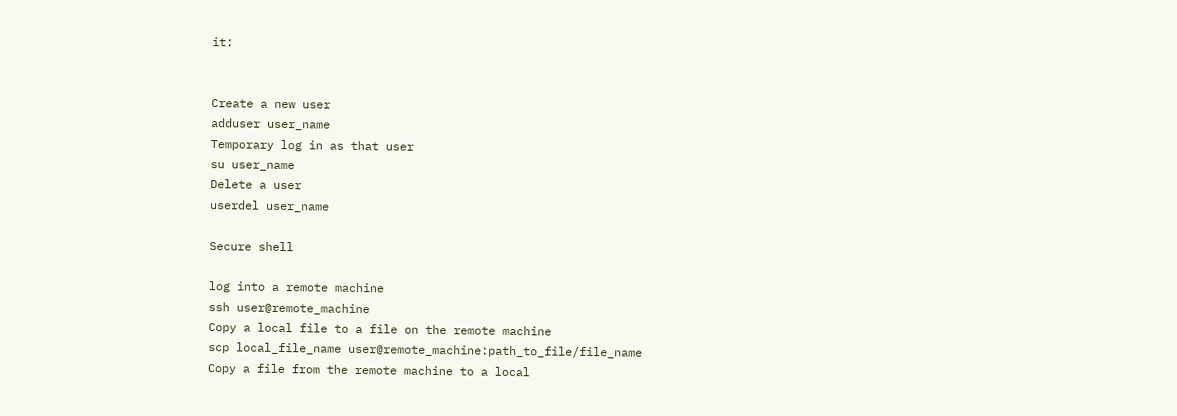it:


Create a new user
adduser user_name
Temporary log in as that user
su user_name
Delete a user
userdel user_name

Secure shell

log into a remote machine
ssh user@remote_machine
Copy a local file to a file on the remote machine
scp local_file_name user@remote_machine:path_to_file/file_name
Copy a file from the remote machine to a local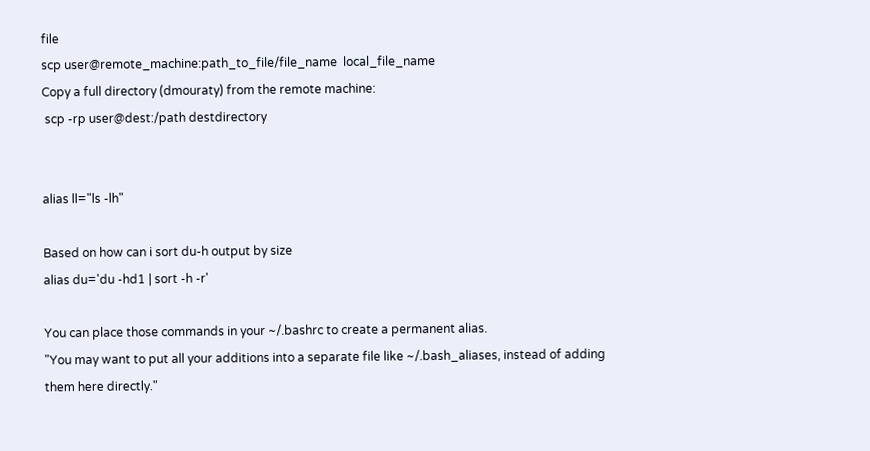file
scp user@remote_machine:path_to_file/file_name  local_file_name
Copy a full directory (dmouraty) from the remote machine:
 scp -rp user@dest:/path destdirectory


alias ll="ls -lh"

Based on how can i sort du-h output by size
alias du='du -hd1 | sort -h -r'

You can place those commands in your ~/.bashrc to create a permanent alias.
"You may want to put all your additions into a separate file like ~/.bash_aliases, instead of adding them here directly."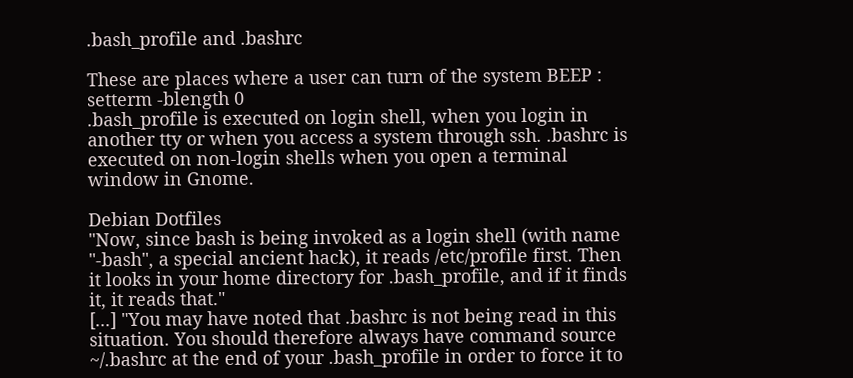.bash_profile and .bashrc

These are places where a user can turn of the system BEEP :
setterm -blength 0
.bash_profile is executed on login shell, when you login in another tty or when you access a system through ssh. .bashrc is executed on non-login shells when you open a terminal window in Gnome.

Debian Dotfiles
"Now, since bash is being invoked as a login shell (with name "-bash", a special ancient hack), it reads /etc/profile first. Then it looks in your home directory for .bash_profile, and if it finds it, it reads that."
[...] "You may have noted that .bashrc is not being read in this situation. You should therefore always have command source ~/.bashrc at the end of your .bash_profile in order to force it to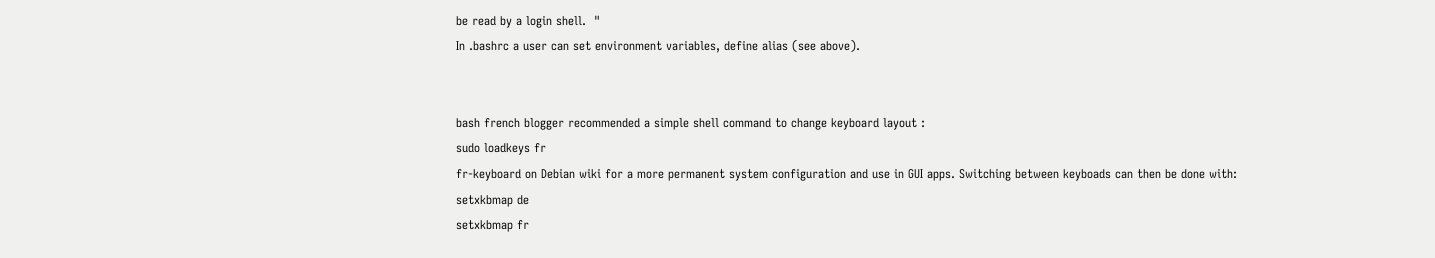be read by a login shell.  "
In .bashrc a user can set environment variables, define alias (see above).


bash french blogger recommended a simple shell command to change keyboard layout :
sudo loadkeys fr
fr-keyboard on Debian wiki for a more permanent system configuration and use in GUI apps. Switching between keyboads can then be done with:
setxkbmap de
setxkbmap fr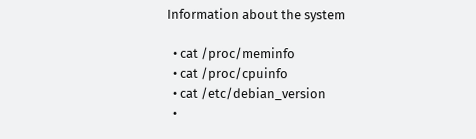Information about the system

  • cat /proc/meminfo
  • cat /proc/cpuinfo
  • cat /etc/debian_version
  •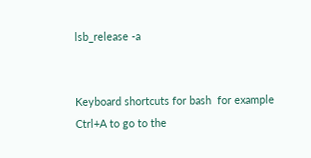lsb_release -a


Keyboard shortcuts for bash  for example Ctrl+A to go to the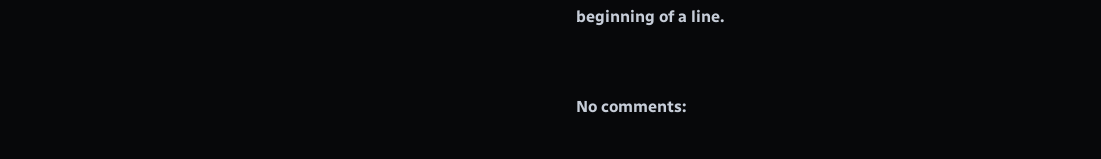beginning of a line.


No comments: